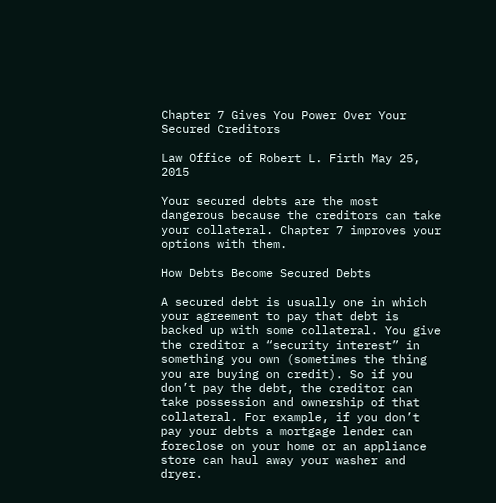Chapter 7 Gives You Power Over Your Secured Creditors

Law Office of Robert L. Firth May 25, 2015

Your secured debts are the most dangerous because the creditors can take your collateral. Chapter 7 improves your options with them.

How Debts Become Secured Debts

A secured debt is usually one in which your agreement to pay that debt is backed up with some collateral. You give the creditor a “security interest” in something you own (sometimes the thing you are buying on credit). So if you don’t pay the debt, the creditor can take possession and ownership of that collateral. For example, if you don’t pay your debts a mortgage lender can foreclose on your home or an appliance store can haul away your washer and dryer.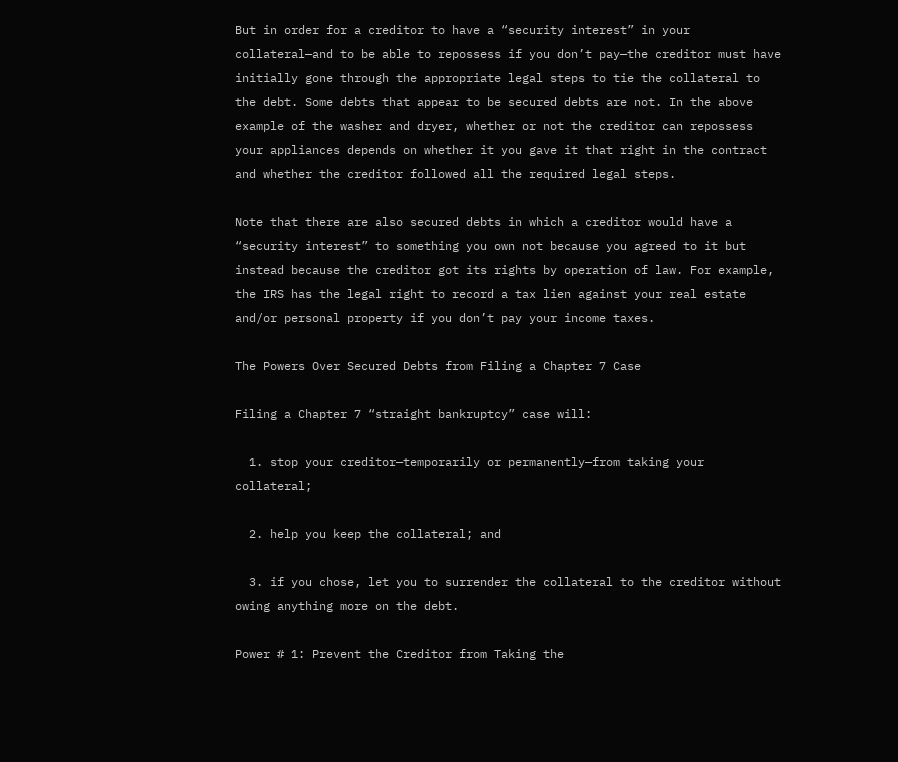But in order for a creditor to have a “security interest” in your collateral—and to be able to repossess if you don’t pay—the creditor must have initially gone through the appropriate legal steps to tie the collateral to the debt. Some debts that appear to be secured debts are not. In the above example of the washer and dryer, whether or not the creditor can repossess your appliances depends on whether it you gave it that right in the contract and whether the creditor followed all the required legal steps.

Note that there are also secured debts in which a creditor would have a “security interest” to something you own not because you agreed to it but instead because the creditor got its rights by operation of law. For example, the IRS has the legal right to record a tax lien against your real estate and/or personal property if you don’t pay your income taxes.

The Powers Over Secured Debts from Filing a Chapter 7 Case

Filing a Chapter 7 “straight bankruptcy” case will:

  1. stop your creditor—temporarily or permanently—from taking your collateral;

  2. help you keep the collateral; and

  3. if you chose, let you to surrender the collateral to the creditor without owing anything more on the debt.

Power # 1: Prevent the Creditor from Taking the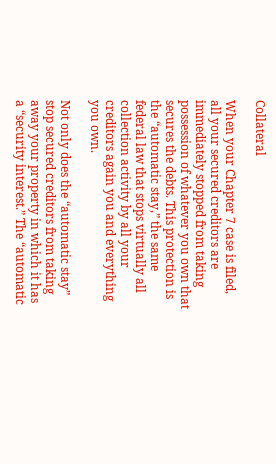Collateral

When your Chapter 7 case is filed, all your secured creditors are immediately stopped from taking possession of whatever you own that secures the debts. This protection is the “automatic stay,” the same federal law that stops virtually all collection activity by all your creditors again you and everything you own.

Not only does the “automatic stay” stop secured creditors from taking away your property in which it has a “security interest.” The “automatic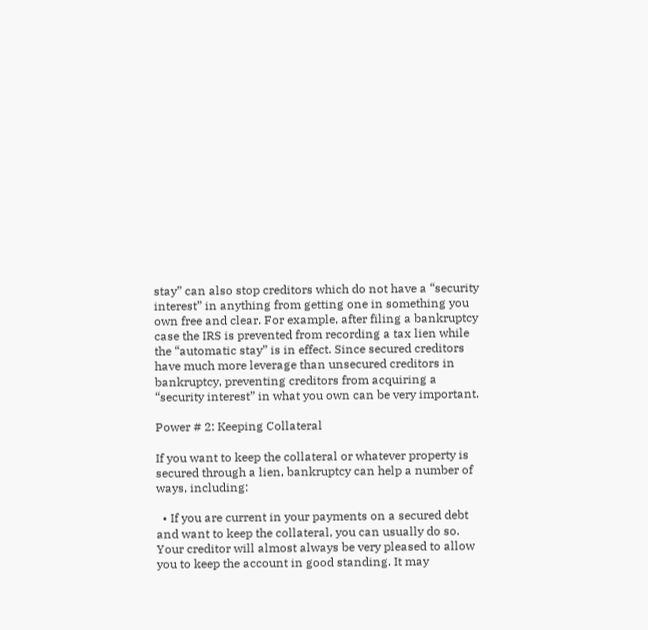stay” can also stop creditors which do not have a “security interest” in anything from getting one in something you own free and clear. For example, after filing a bankruptcy case the IRS is prevented from recording a tax lien while the “automatic stay” is in effect. Since secured creditors have much more leverage than unsecured creditors in bankruptcy, preventing creditors from acquiring a “security interest” in what you own can be very important.

Power # 2: Keeping Collateral

If you want to keep the collateral or whatever property is secured through a lien, bankruptcy can help a number of ways, including:

  • If you are current in your payments on a secured debt and want to keep the collateral, you can usually do so. Your creditor will almost always be very pleased to allow you to keep the account in good standing. It may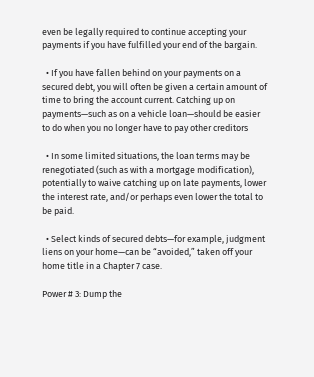even be legally required to continue accepting your payments if you have fulfilled your end of the bargain.

  • If you have fallen behind on your payments on a secured debt, you will often be given a certain amount of time to bring the account current. Catching up on payments—such as on a vehicle loan—should be easier to do when you no longer have to pay other creditors

  • In some limited situations, the loan terms may be renegotiated (such as with a mortgage modification), potentially to waive catching up on late payments, lower the interest rate, and/or perhaps even lower the total to be paid.

  • Select kinds of secured debts—for example, judgment liens on your home—can be “avoided,” taken off your home title in a Chapter 7 case.

Power # 3: Dump the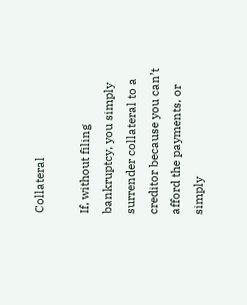Collateral

If, without filing bankruptcy, you simply surrender collateral to a creditor because you can’t afford the payments, or simply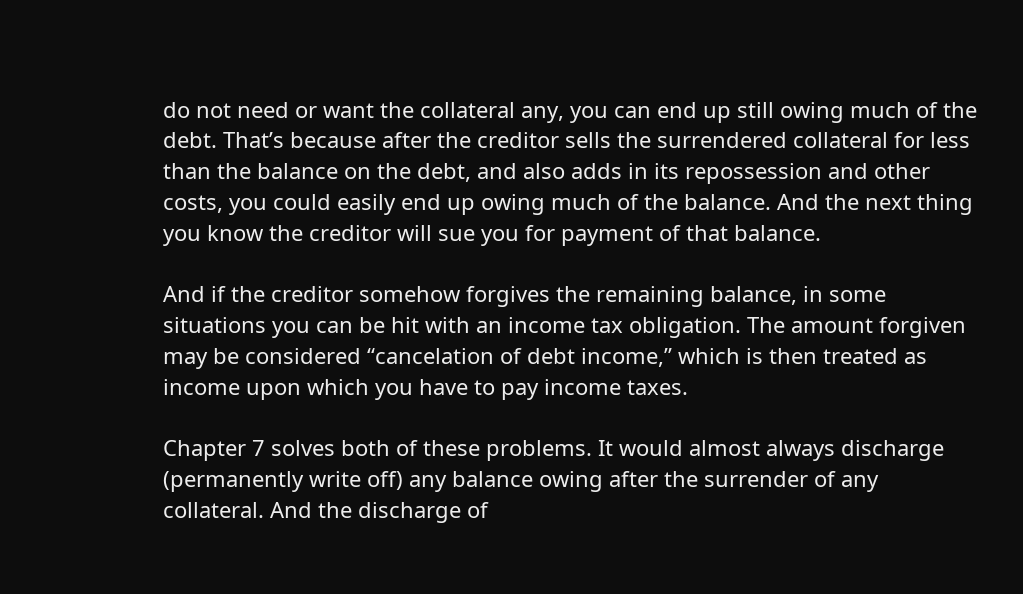do not need or want the collateral any, you can end up still owing much of the debt. That’s because after the creditor sells the surrendered collateral for less than the balance on the debt, and also adds in its repossession and other costs, you could easily end up owing much of the balance. And the next thing you know the creditor will sue you for payment of that balance.

And if the creditor somehow forgives the remaining balance, in some situations you can be hit with an income tax obligation. The amount forgiven may be considered “cancelation of debt income,” which is then treated as income upon which you have to pay income taxes.

Chapter 7 solves both of these problems. It would almost always discharge (permanently write off) any balance owing after the surrender of any collateral. And the discharge of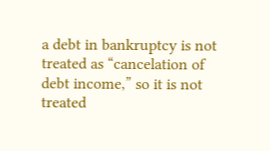a debt in bankruptcy is not treated as “cancelation of debt income,” so it is not treated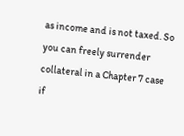as income and is not taxed. So you can freely surrender collateral in a Chapter 7 case if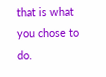that is what you chose to do.